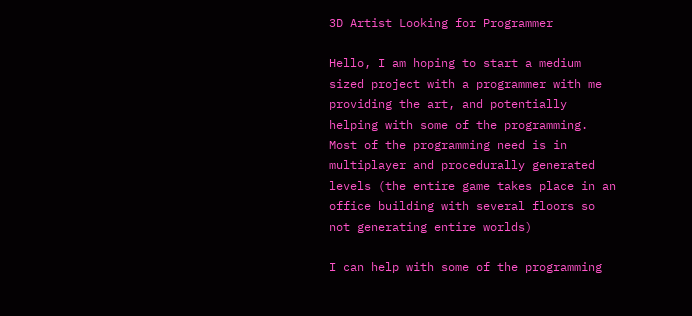3D Artist Looking for Programmer

Hello, I am hoping to start a medium sized project with a programmer with me providing the art, and potentially helping with some of the programming. Most of the programming need is in multiplayer and procedurally generated levels (the entire game takes place in an office building with several floors so not generating entire worlds)

I can help with some of the programming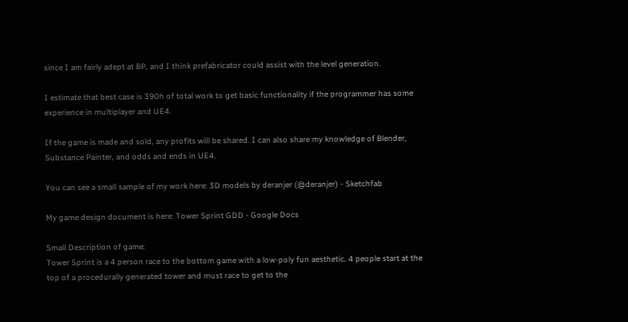since I am fairly adept at BP, and I think prefabricator could assist with the level generation.

I estimate that best case is 390h of total work to get basic functionality if the programmer has some experience in multiplayer and UE4.

If the game is made and sold, any profits will be shared. I can also share my knowledge of Blender, Substance Painter, and odds and ends in UE4.

You can see a small sample of my work here: 3D models by deranjer (@deranjer) - Sketchfab

My game design document is here: Tower Sprint GDD - Google Docs

Small Description of game:
Tower Sprint is a 4 person race to the bottom game with a low-poly fun aesthetic. 4 people start at the top of a procedurally generated tower and must race to get to the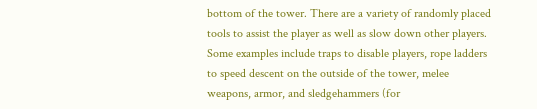bottom of the tower. There are a variety of randomly placed tools to assist the player as well as slow down other players. Some examples include traps to disable players, rope ladders to speed descent on the outside of the tower, melee weapons, armor, and sledgehammers (for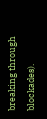breaking through blockades).